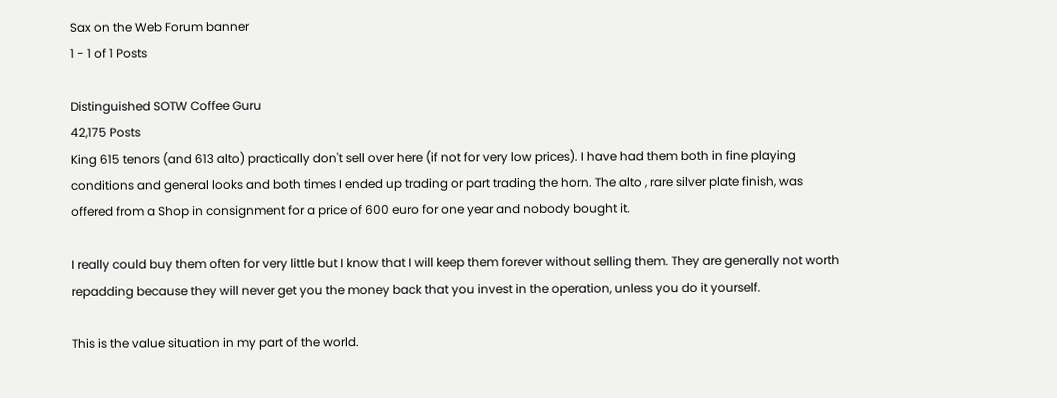Sax on the Web Forum banner
1 - 1 of 1 Posts

Distinguished SOTW Coffee Guru
42,175 Posts
King 615 tenors (and 613 alto) practically don't sell over here (if not for very low prices). I have had them both in fine playing conditions and general looks and both times I ended up trading or part trading the horn. The alto , rare silver plate finish, was offered from a Shop in consignment for a price of 600 euro for one year and nobody bought it.

I really could buy them often for very little but I know that I will keep them forever without selling them. They are generally not worth repadding because they will never get you the money back that you invest in the operation, unless you do it yourself.

This is the value situation in my part of the world.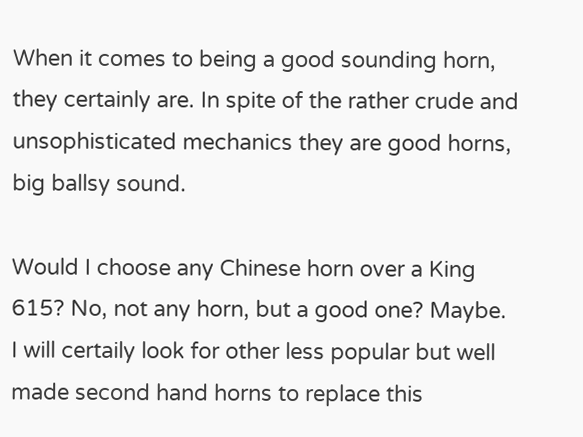When it comes to being a good sounding horn, they certainly are. In spite of the rather crude and unsophisticated mechanics they are good horns, big ballsy sound.

Would I choose any Chinese horn over a King 615? No, not any horn, but a good one? Maybe. I will certaily look for other less popular but well made second hand horns to replace this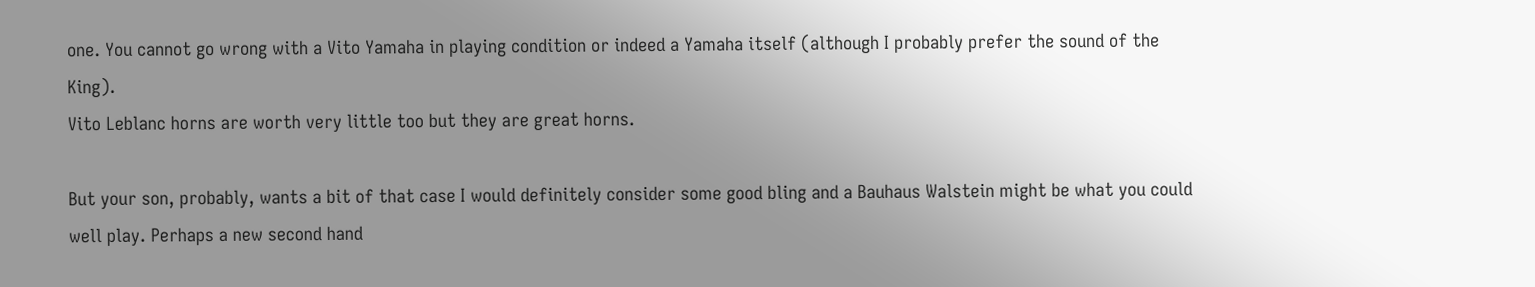one. You cannot go wrong with a Vito Yamaha in playing condition or indeed a Yamaha itself (although I probably prefer the sound of the King).
Vito Leblanc horns are worth very little too but they are great horns.

But your son, probably, wants a bit of that case I would definitely consider some good bling and a Bauhaus Walstein might be what you could well play. Perhaps a new second hand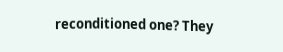reconditioned one? They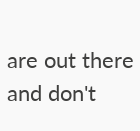are out there and don't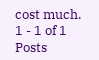cost much.
1 - 1 of 1 Posts